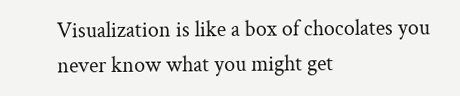Visualization is like a box of chocolates you never know what you might get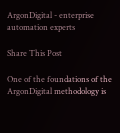ArgonDigital - enterprise automation experts

Share This Post

One of the foundations of the ArgonDigital methodology is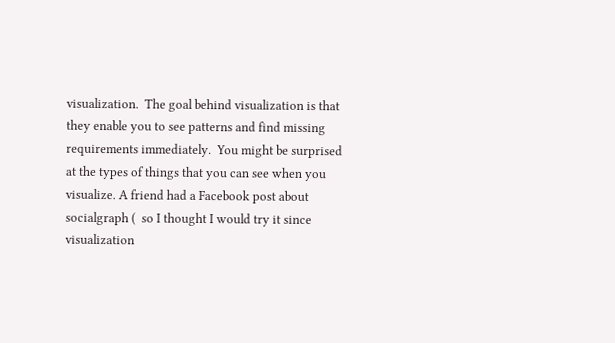visualization.  The goal behind visualization is that they enable you to see patterns and find missing requirements immediately.  You might be surprised at the types of things that you can see when you visualize. A friend had a Facebook post about socialgraph (  so I thought I would try it since visualization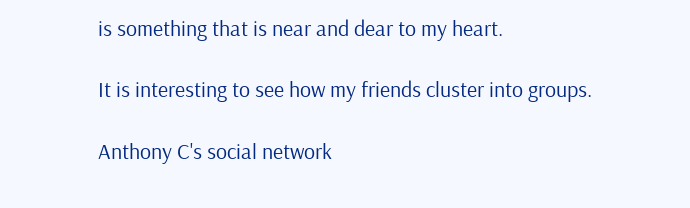is something that is near and dear to my heart.

It is interesting to see how my friends cluster into groups.

Anthony C's social network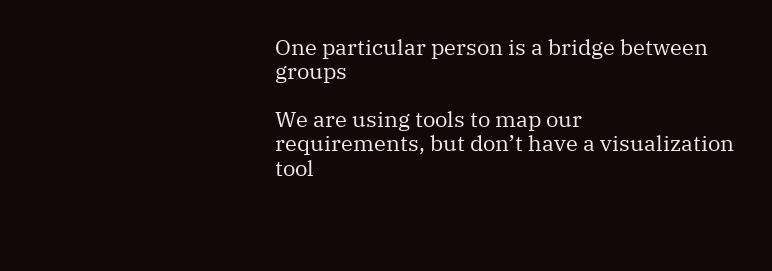One particular person is a bridge between groups

We are using tools to map our requirements, but don’t have a visualization tool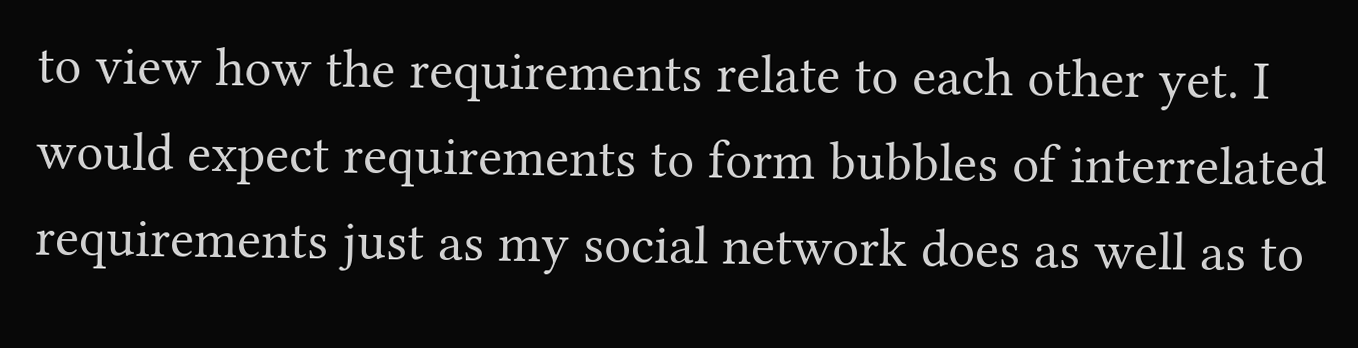to view how the requirements relate to each other yet. I would expect requirements to form bubbles of interrelated requirements just as my social network does as well as to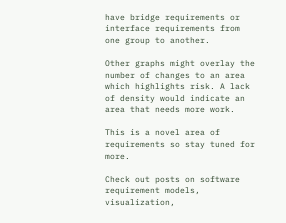have bridge requirements or interface requirements from one group to another.

Other graphs might overlay the number of changes to an area which highlights risk. A lack of density would indicate an area that needs more work.

This is a novel area of requirements so stay tuned for more.

Check out posts on software requirement models, visualization,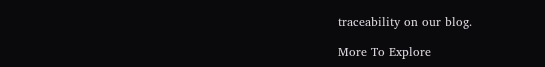traceability on our blog.

More To Explore